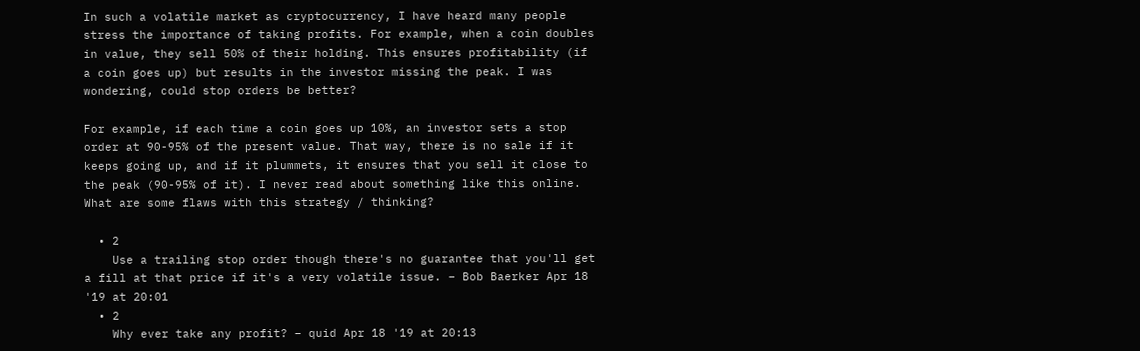In such a volatile market as cryptocurrency, I have heard many people stress the importance of taking profits. For example, when a coin doubles in value, they sell 50% of their holding. This ensures profitability (if a coin goes up) but results in the investor missing the peak. I was wondering, could stop orders be better?

For example, if each time a coin goes up 10%, an investor sets a stop order at 90-95% of the present value. That way, there is no sale if it keeps going up, and if it plummets, it ensures that you sell it close to the peak (90-95% of it). I never read about something like this online. What are some flaws with this strategy / thinking?

  • 2
    Use a trailing stop order though there's no guarantee that you'll get a fill at that price if it's a very volatile issue. – Bob Baerker Apr 18 '19 at 20:01
  • 2
    Why ever take any profit? – quid Apr 18 '19 at 20:13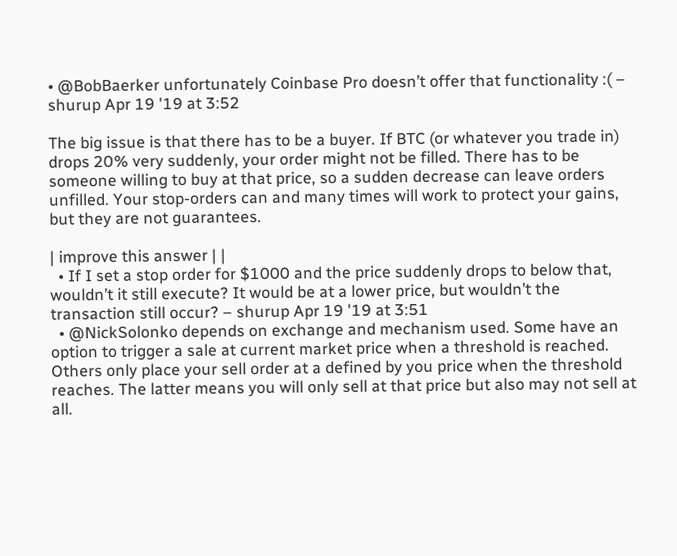• @BobBaerker unfortunately Coinbase Pro doesn’t offer that functionality :( – shurup Apr 19 '19 at 3:52

The big issue is that there has to be a buyer. If BTC (or whatever you trade in) drops 20% very suddenly, your order might not be filled. There has to be someone willing to buy at that price, so a sudden decrease can leave orders unfilled. Your stop-orders can and many times will work to protect your gains, but they are not guarantees.

| improve this answer | |
  • If I set a stop order for $1000 and the price suddenly drops to below that, wouldn’t it still execute? It would be at a lower price, but wouldn’t the transaction still occur? – shurup Apr 19 '19 at 3:51
  • @NickSolonko depends on exchange and mechanism used. Some have an option to trigger a sale at current market price when a threshold is reached. Others only place your sell order at a defined by you price when the threshold reaches. The latter means you will only sell at that price but also may not sell at all.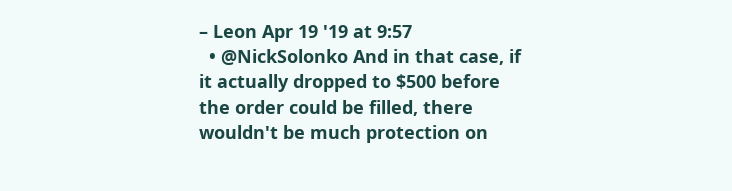– Leon Apr 19 '19 at 9:57
  • @NickSolonko And in that case, if it actually dropped to $500 before the order could be filled, there wouldn't be much protection on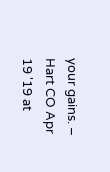your gains. – Hart CO Apr 19 '19 at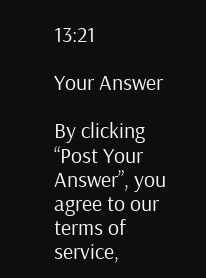13:21

Your Answer

By clicking “Post Your Answer”, you agree to our terms of service,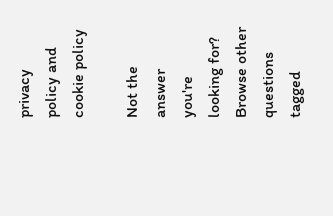privacy policy and cookie policy

Not the answer you're looking for? Browse other questions tagged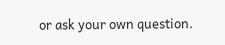or ask your own question.